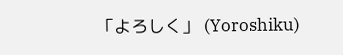「よろしく」 (Yoroshiku)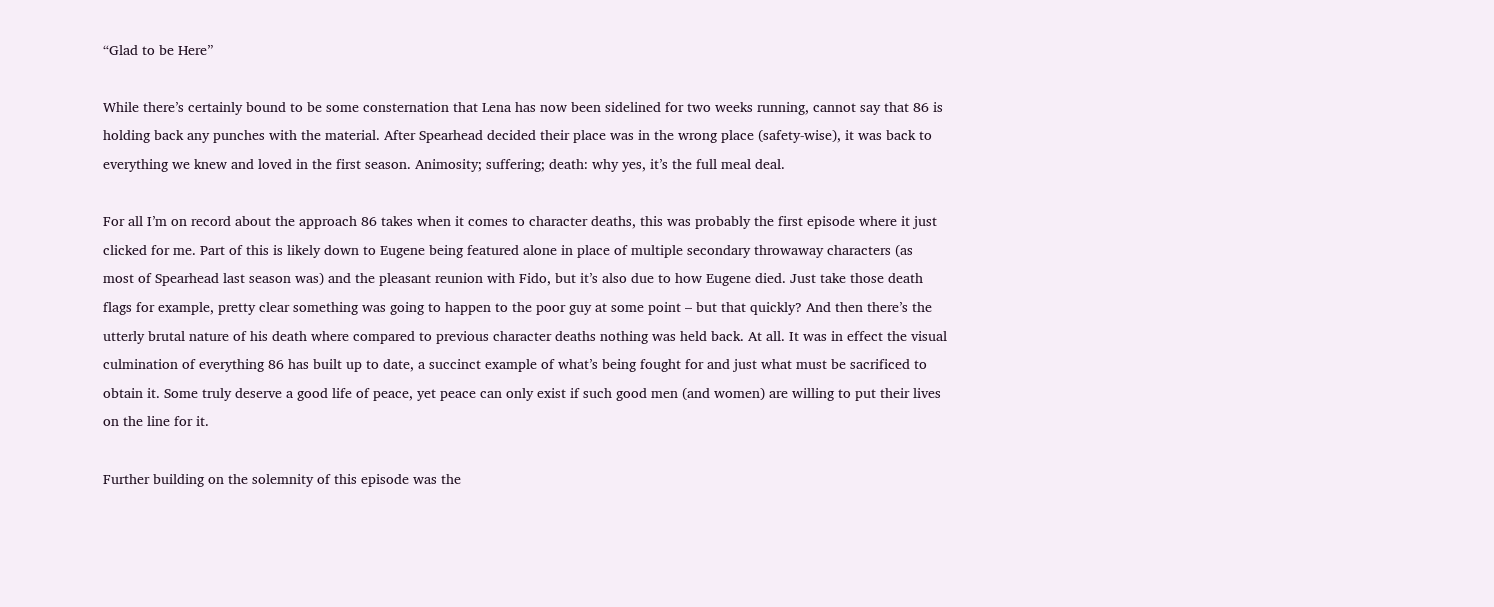“Glad to be Here”

While there’s certainly bound to be some consternation that Lena has now been sidelined for two weeks running, cannot say that 86 is holding back any punches with the material. After Spearhead decided their place was in the wrong place (safety-wise), it was back to everything we knew and loved in the first season. Animosity; suffering; death: why yes, it’s the full meal deal.

For all I’m on record about the approach 86 takes when it comes to character deaths, this was probably the first episode where it just clicked for me. Part of this is likely down to Eugene being featured alone in place of multiple secondary throwaway characters (as most of Spearhead last season was) and the pleasant reunion with Fido, but it’s also due to how Eugene died. Just take those death flags for example, pretty clear something was going to happen to the poor guy at some point – but that quickly? And then there’s the utterly brutal nature of his death where compared to previous character deaths nothing was held back. At all. It was in effect the visual culmination of everything 86 has built up to date, a succinct example of what’s being fought for and just what must be sacrificed to obtain it. Some truly deserve a good life of peace, yet peace can only exist if such good men (and women) are willing to put their lives on the line for it.

Further building on the solemnity of this episode was the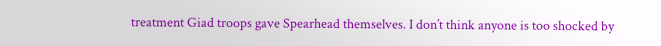treatment Giad troops gave Spearhead themselves. I don’t think anyone is too shocked by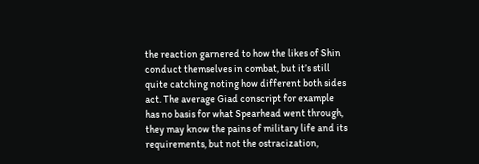the reaction garnered to how the likes of Shin conduct themselves in combat, but it’s still quite catching noting how different both sides act. The average Giad conscript for example has no basis for what Spearhead went through, they may know the pains of military life and its requirements, but not the ostracization,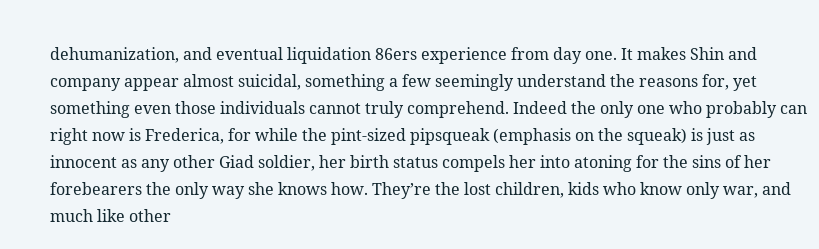dehumanization, and eventual liquidation 86ers experience from day one. It makes Shin and company appear almost suicidal, something a few seemingly understand the reasons for, yet something even those individuals cannot truly comprehend. Indeed the only one who probably can right now is Frederica, for while the pint-sized pipsqueak (emphasis on the squeak) is just as innocent as any other Giad soldier, her birth status compels her into atoning for the sins of her forebearers the only way she knows how. They’re the lost children, kids who know only war, and much like other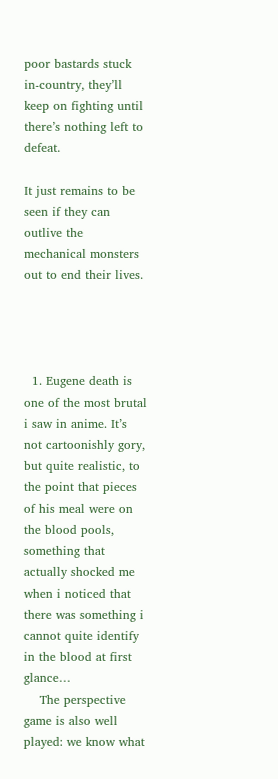poor bastards stuck in-country, they’ll keep on fighting until there’s nothing left to defeat.

It just remains to be seen if they can outlive the mechanical monsters out to end their lives.




  1. Eugene death is one of the most brutal i saw in anime. It’s not cartoonishly gory, but quite realistic, to the point that pieces of his meal were on the blood pools, something that actually shocked me when i noticed that there was something i cannot quite identify in the blood at first glance…
    The perspective game is also well played: we know what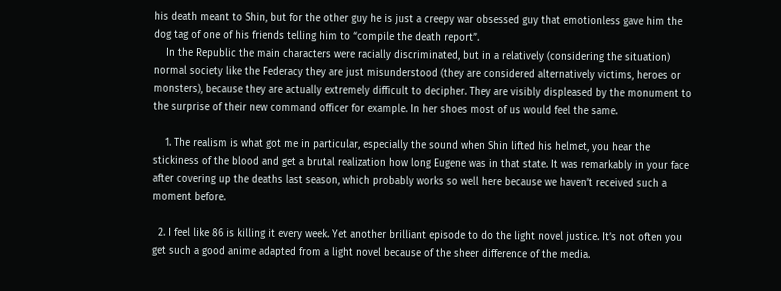his death meant to Shin, but for the other guy he is just a creepy war obsessed guy that emotionless gave him the dog tag of one of his friends telling him to “compile the death report”.
    In the Republic the main characters were racially discriminated, but in a relatively (considering the situation) normal society like the Federacy they are just misunderstood (they are considered alternatively victims, heroes or monsters), because they are actually extremely difficult to decipher. They are visibly displeased by the monument to the surprise of their new command officer for example. In her shoes most of us would feel the same.

    1. The realism is what got me in particular, especially the sound when Shin lifted his helmet, you hear the stickiness of the blood and get a brutal realization how long Eugene was in that state. It was remarkably in your face after covering up the deaths last season, which probably works so well here because we haven’t received such a moment before.

  2. I feel like 86 is killing it every week. Yet another brilliant episode to do the light novel justice. It’s not often you get such a good anime adapted from a light novel because of the sheer difference of the media.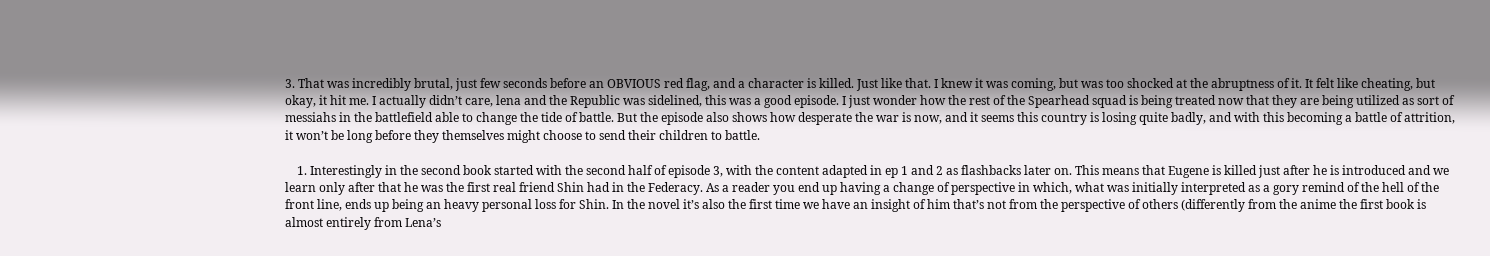3. That was incredibly brutal, just few seconds before an OBVIOUS red flag, and a character is killed. Just like that. I knew it was coming, but was too shocked at the abruptness of it. It felt like cheating, but okay, it hit me. I actually didn’t care, lena and the Republic was sidelined, this was a good episode. I just wonder how the rest of the Spearhead squad is being treated now that they are being utilized as sort of messiahs in the battlefield able to change the tide of battle. But the episode also shows how desperate the war is now, and it seems this country is losing quite badly, and with this becoming a battle of attrition, it won’t be long before they themselves might choose to send their children to battle.

    1. Interestingly in the second book started with the second half of episode 3, with the content adapted in ep 1 and 2 as flashbacks later on. This means that Eugene is killed just after he is introduced and we learn only after that he was the first real friend Shin had in the Federacy. As a reader you end up having a change of perspective in which, what was initially interpreted as a gory remind of the hell of the front line, ends up being an heavy personal loss for Shin. In the novel it’s also the first time we have an insight of him that’s not from the perspective of others (differently from the anime the first book is almost entirely from Lena’s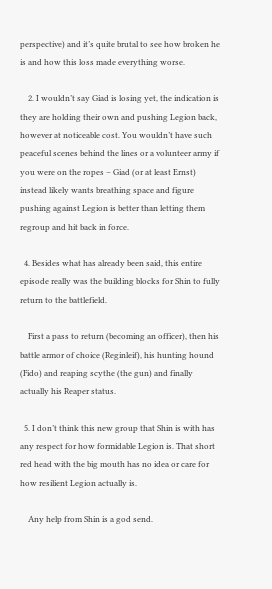perspective) and it’s quite brutal to see how broken he is and how this loss made everything worse.

    2. I wouldn’t say Giad is losing yet, the indication is they are holding their own and pushing Legion back, however at noticeable cost. You wouldn’t have such peaceful scenes behind the lines or a volunteer army if you were on the ropes – Giad (or at least Ernst) instead likely wants breathing space and figure pushing against Legion is better than letting them regroup and hit back in force.

  4. Besides what has already been said, this entire episode really was the building blocks for Shin to fully return to the battlefield.

    First a pass to return (becoming an officer), then his battle armor of choice (Reginleif), his hunting hound (Fido) and reaping scythe (the gun) and finally actually his Reaper status.

  5. I don’t think this new group that Shin is with has any respect for how formidable Legion is. That short red head with the big mouth has no idea or care for how resilient Legion actually is.

    Any help from Shin is a god send.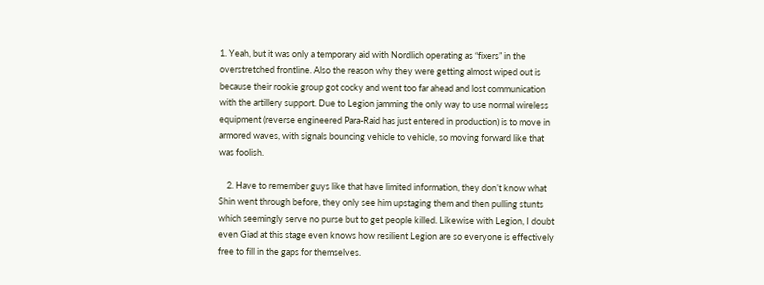1. Yeah, but it was only a temporary aid with Nordlich operating as “fixers” in the overstretched frontline. Also the reason why they were getting almost wiped out is because their rookie group got cocky and went too far ahead and lost communication with the artillery support. Due to Legion jamming the only way to use normal wireless equipment (reverse engineered Para-Raid has just entered in production) is to move in armored waves, with signals bouncing vehicle to vehicle, so moving forward like that was foolish.

    2. Have to remember guys like that have limited information, they don’t know what Shin went through before, they only see him upstaging them and then pulling stunts which seemingly serve no purse but to get people killed. Likewise with Legion, I doubt even Giad at this stage even knows how resilient Legion are so everyone is effectively free to fill in the gaps for themselves.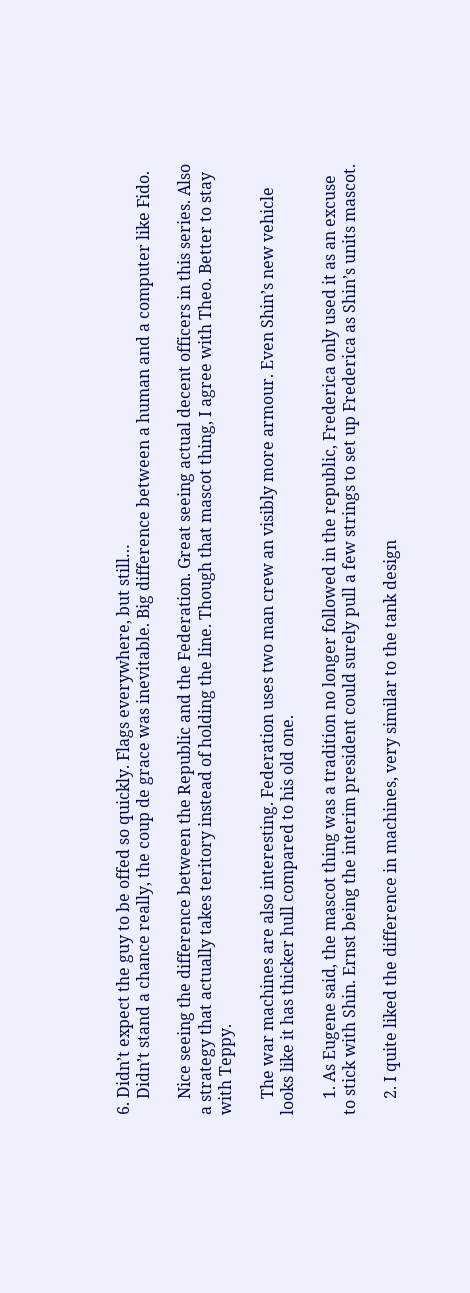6. Didn’t expect the guy to be offed so quickly. Flags everywhere, but still…
    Didn’t stand a chance really, the coup de grace was inevitable. Big difference between a human and a computer like Fido.

    Nice seeing the difference between the Republic and the Federation. Great seeing actual decent officers in this series. Also a strategy that actually takes teritory instead of holding the line. Though that mascot thing, I agree with Theo. Better to stay with Teppy.

    The war machines are also interesting. Federation uses two man crew an visibly more armour. Even Shin’s new vehicle looks like it has thicker hull compared to his old one.

    1. As Eugene said, the mascot thing was a tradition no longer followed in the republic, Frederica only used it as an excuse to stick with Shin. Ernst being the interim president could surely pull a few strings to set up Frederica as Shin’s units mascot.

    2. I quite liked the difference in machines, very similar to the tank design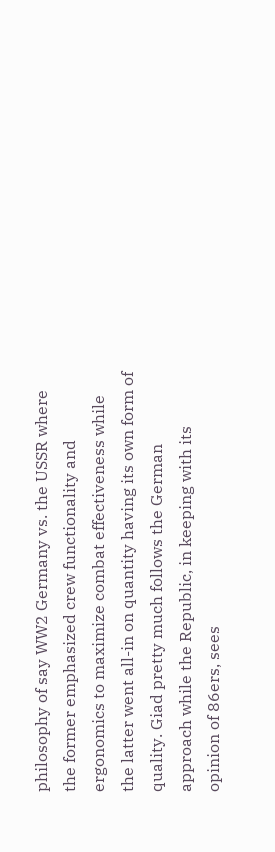philosophy of say WW2 Germany vs. the USSR where the former emphasized crew functionality and ergonomics to maximize combat effectiveness while the latter went all-in on quantity having its own form of quality. Giad pretty much follows the German approach while the Republic, in keeping with its opinion of 86ers, sees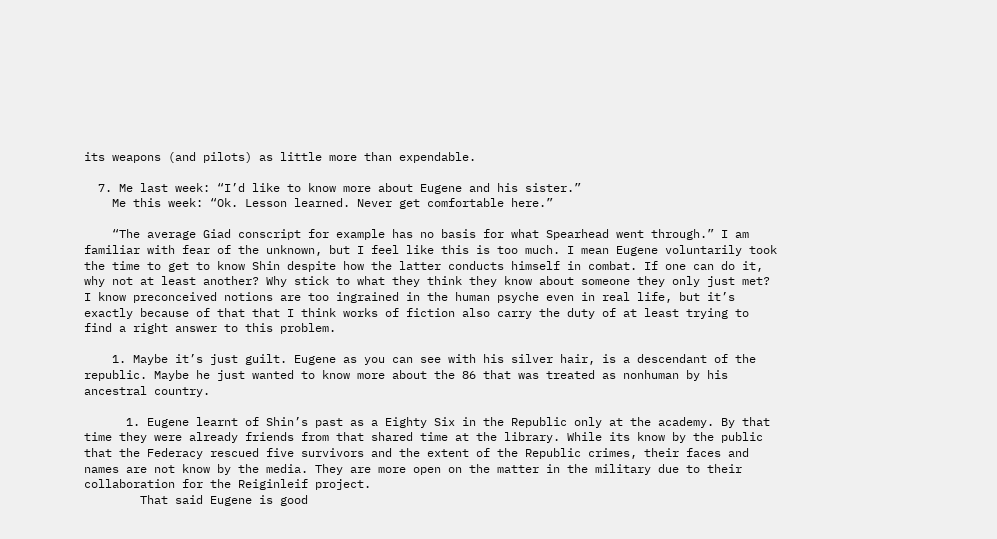its weapons (and pilots) as little more than expendable.

  7. Me last week: “I’d like to know more about Eugene and his sister.”
    Me this week: “Ok. Lesson learned. Never get comfortable here.”

    “The average Giad conscript for example has no basis for what Spearhead went through.” I am familiar with fear of the unknown, but I feel like this is too much. I mean Eugene voluntarily took the time to get to know Shin despite how the latter conducts himself in combat. If one can do it, why not at least another? Why stick to what they think they know about someone they only just met? I know preconceived notions are too ingrained in the human psyche even in real life, but it’s exactly because of that that I think works of fiction also carry the duty of at least trying to find a right answer to this problem.

    1. Maybe it’s just guilt. Eugene as you can see with his silver hair, is a descendant of the republic. Maybe he just wanted to know more about the 86 that was treated as nonhuman by his ancestral country.

      1. Eugene learnt of Shin’s past as a Eighty Six in the Republic only at the academy. By that time they were already friends from that shared time at the library. While its know by the public that the Federacy rescued five survivors and the extent of the Republic crimes, their faces and names are not know by the media. They are more open on the matter in the military due to their collaboration for the Reiginleif project.
        That said Eugene is good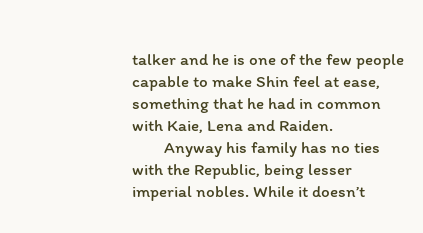talker and he is one of the few people capable to make Shin feel at ease, something that he had in common with Kaie, Lena and Raiden.
        Anyway his family has no ties with the Republic, being lesser imperial nobles. While it doesn’t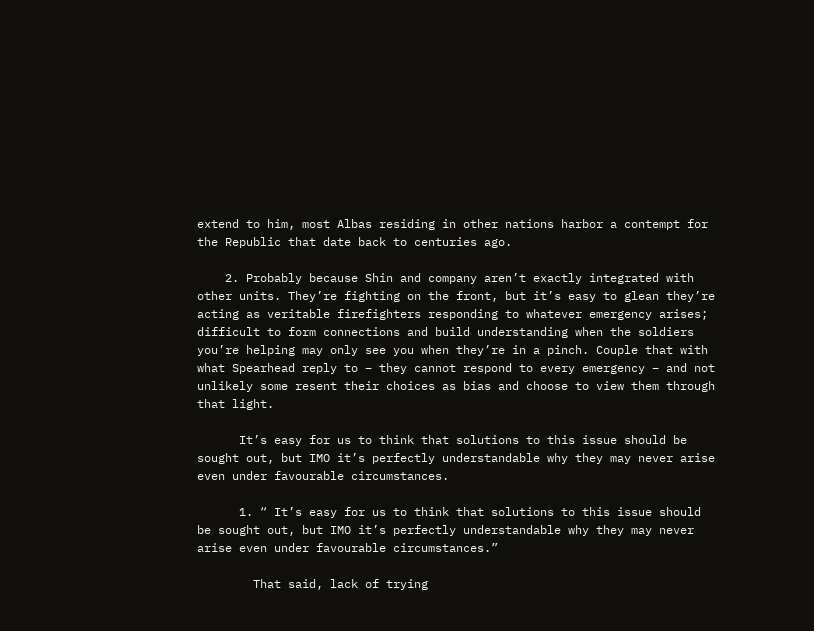extend to him, most Albas residing in other nations harbor a contempt for the Republic that date back to centuries ago.

    2. Probably because Shin and company aren’t exactly integrated with other units. They’re fighting on the front, but it’s easy to glean they’re acting as veritable firefighters responding to whatever emergency arises; difficult to form connections and build understanding when the soldiers you’re helping may only see you when they’re in a pinch. Couple that with what Spearhead reply to – they cannot respond to every emergency – and not unlikely some resent their choices as bias and choose to view them through that light.

      It’s easy for us to think that solutions to this issue should be sought out, but IMO it’s perfectly understandable why they may never arise even under favourable circumstances.

      1. “ It’s easy for us to think that solutions to this issue should be sought out, but IMO it’s perfectly understandable why they may never arise even under favourable circumstances.”

        That said, lack of trying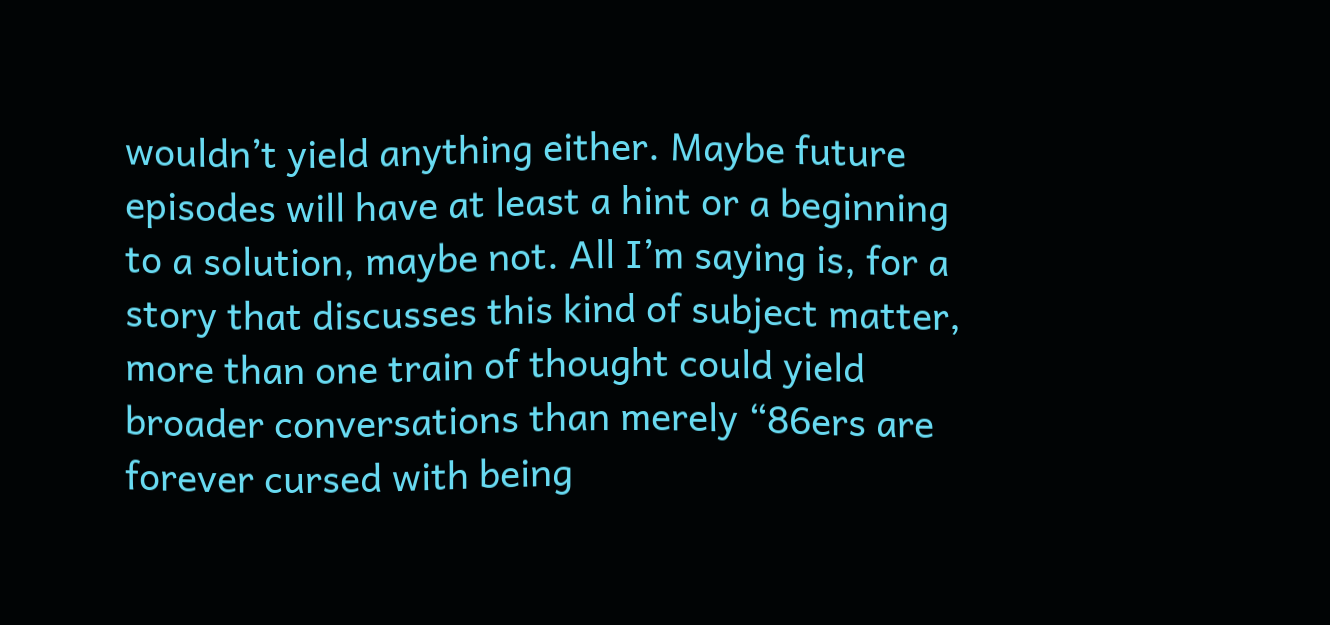wouldn’t yield anything either. Maybe future episodes will have at least a hint or a beginning to a solution, maybe not. All I’m saying is, for a story that discusses this kind of subject matter, more than one train of thought could yield broader conversations than merely “86ers are forever cursed with being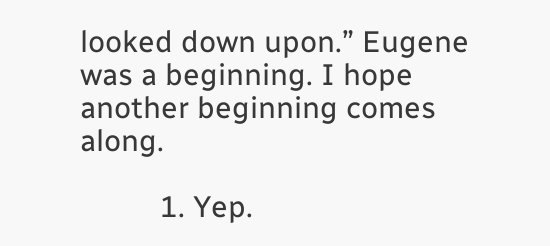looked down upon.” Eugene was a beginning. I hope another beginning comes along.

          1. Yep.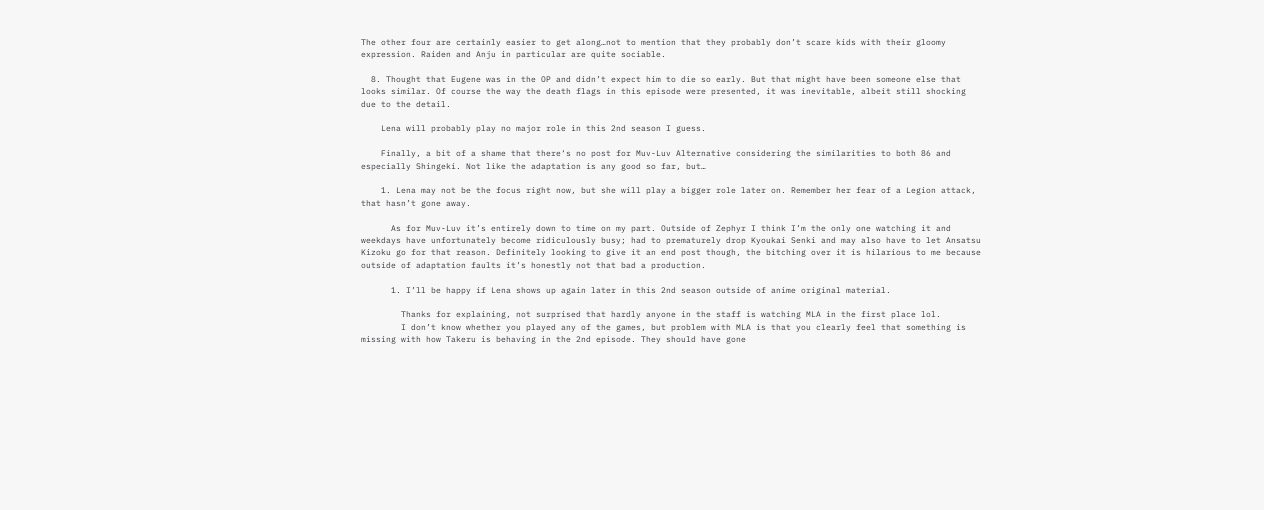The other four are certainly easier to get along…not to mention that they probably don’t scare kids with their gloomy expression. Raiden and Anju in particular are quite sociable.

  8. Thought that Eugene was in the OP and didn’t expect him to die so early. But that might have been someone else that looks similar. Of course the way the death flags in this episode were presented, it was inevitable, albeit still shocking due to the detail.

    Lena will probably play no major role in this 2nd season I guess.

    Finally, a bit of a shame that there‘s no post for Muv-Luv Alternative considering the similarities to both 86 and especially Shingeki. Not like the adaptation is any good so far, but…

    1. Lena may not be the focus right now, but she will play a bigger role later on. Remember her fear of a Legion attack, that hasn’t gone away.

      As for Muv-Luv it’s entirely down to time on my part. Outside of Zephyr I think I’m the only one watching it and weekdays have unfortunately become ridiculously busy; had to prematurely drop Kyoukai Senki and may also have to let Ansatsu Kizoku go for that reason. Definitely looking to give it an end post though, the bitching over it is hilarious to me because outside of adaptation faults it’s honestly not that bad a production.

      1. I’ll be happy if Lena shows up again later in this 2nd season outside of anime original material.

        Thanks for explaining, not surprised that hardly anyone in the staff is watching MLA in the first place lol.
        I don’t know whether you played any of the games, but problem with MLA is that you clearly feel that something is missing with how Takeru is behaving in the 2nd episode. They should have gone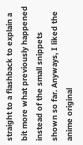straight to a flashback to explain a bit more what previously happened instead of the small snippets shown so far. Anyways, I liked the anime original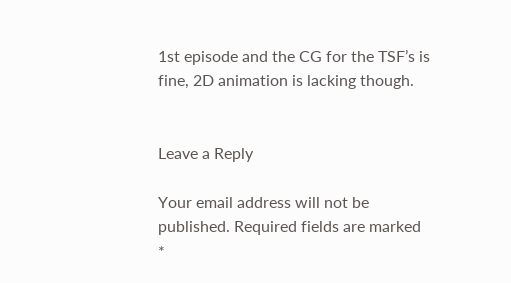1st episode and the CG for the TSF’s is fine, 2D animation is lacking though.


Leave a Reply

Your email address will not be published. Required fields are marked *